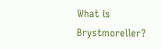What is Brystmoreller?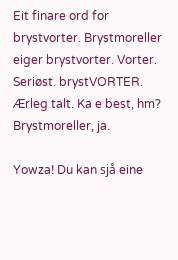Eit finare ord for brystvorter. Brystmoreller eiger brystvorter. Vorter. Seriøst. brystVORTER. Ærleg talt. Ka e best, hm? Brystmoreller, ja.

Yowza! Du kan sjå eine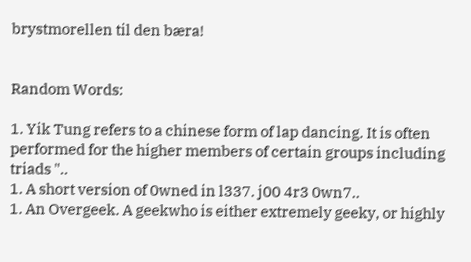brystmorellen til den bæra!


Random Words:

1. Yik Tung refers to a chinese form of lap dancing. It is often performed for the higher members of certain groups including triads "..
1. A short version of 0wned in l337. j00 4r3 0wn7..
1. An Overgeek. A geekwho is either extremely geeky, or highly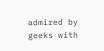admired by geeks with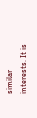similar interests. It is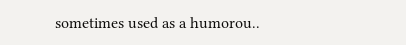sometimes used as a humorou..